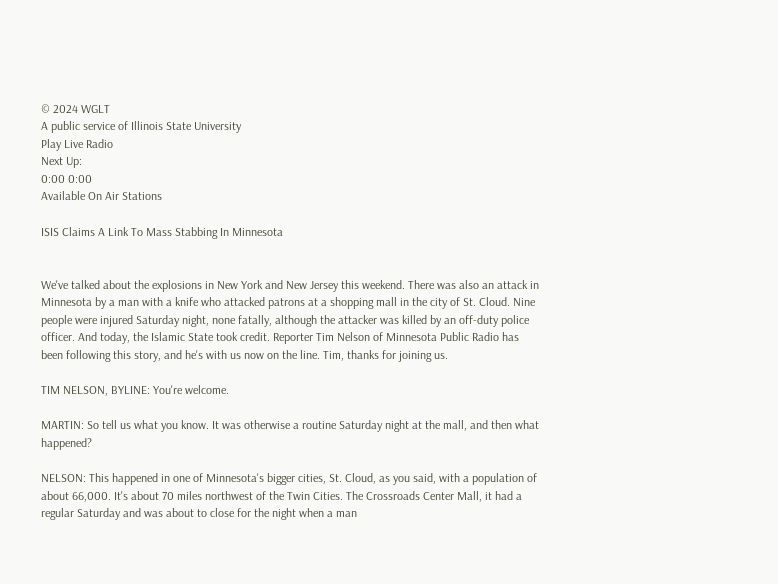© 2024 WGLT
A public service of Illinois State University
Play Live Radio
Next Up:
0:00 0:00
Available On Air Stations

ISIS Claims A Link To Mass Stabbing In Minnesota


We've talked about the explosions in New York and New Jersey this weekend. There was also an attack in Minnesota by a man with a knife who attacked patrons at a shopping mall in the city of St. Cloud. Nine people were injured Saturday night, none fatally, although the attacker was killed by an off-duty police officer. And today, the Islamic State took credit. Reporter Tim Nelson of Minnesota Public Radio has been following this story, and he's with us now on the line. Tim, thanks for joining us.

TIM NELSON, BYLINE: You're welcome.

MARTIN: So tell us what you know. It was otherwise a routine Saturday night at the mall, and then what happened?

NELSON: This happened in one of Minnesota's bigger cities, St. Cloud, as you said, with a population of about 66,000. It's about 70 miles northwest of the Twin Cities. The Crossroads Center Mall, it had a regular Saturday and was about to close for the night when a man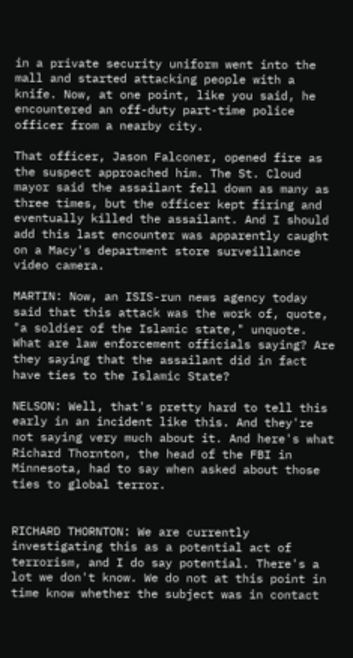in a private security uniform went into the mall and started attacking people with a knife. Now, at one point, like you said, he encountered an off-duty part-time police officer from a nearby city.

That officer, Jason Falconer, opened fire as the suspect approached him. The St. Cloud mayor said the assailant fell down as many as three times, but the officer kept firing and eventually killed the assailant. And I should add this last encounter was apparently caught on a Macy's department store surveillance video camera.

MARTIN: Now, an ISIS-run news agency today said that this attack was the work of, quote, "a soldier of the Islamic state," unquote. What are law enforcement officials saying? Are they saying that the assailant did in fact have ties to the Islamic State?

NELSON: Well, that's pretty hard to tell this early in an incident like this. And they're not saying very much about it. And here's what Richard Thornton, the head of the FBI in Minnesota, had to say when asked about those ties to global terror.


RICHARD THORNTON: We are currently investigating this as a potential act of terrorism, and I do say potential. There's a lot we don't know. We do not at this point in time know whether the subject was in contact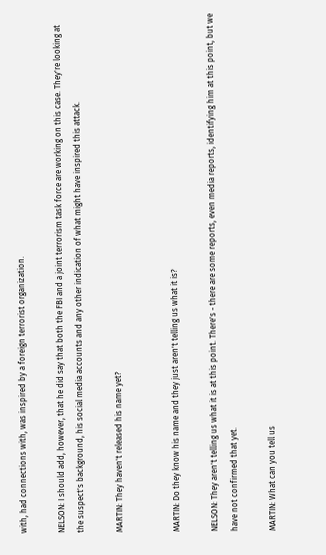with, had connections with, was inspired by a foreign terrorist organization.

NELSON: I should add, however, that he did say that both the FBI and a joint terrorism task force are working on this case. They're looking at the suspect's background, his social media accounts and any other indication of what might have inspired this attack.

MARTIN: They haven't released his name yet?


MARTIN: Do they know his name and they just aren't telling us what it is?

NELSON: They aren't telling us what it is at this point. There's - there are some reports, even media reports, identifying him at this point, but we have not confirmed that yet.

MARTIN: What can you tell us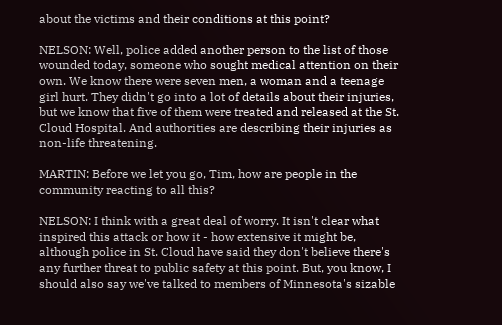about the victims and their conditions at this point?

NELSON: Well, police added another person to the list of those wounded today, someone who sought medical attention on their own. We know there were seven men, a woman and a teenage girl hurt. They didn't go into a lot of details about their injuries, but we know that five of them were treated and released at the St. Cloud Hospital. And authorities are describing their injuries as non-life threatening.

MARTIN: Before we let you go, Tim, how are people in the community reacting to all this?

NELSON: I think with a great deal of worry. It isn't clear what inspired this attack or how it - how extensive it might be, although police in St. Cloud have said they don't believe there's any further threat to public safety at this point. But, you know, I should also say we've talked to members of Minnesota's sizable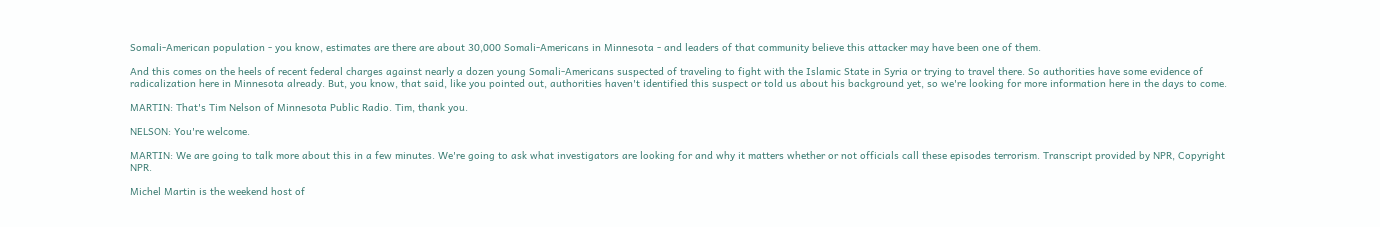Somali-American population - you know, estimates are there are about 30,000 Somali-Americans in Minnesota - and leaders of that community believe this attacker may have been one of them.

And this comes on the heels of recent federal charges against nearly a dozen young Somali-Americans suspected of traveling to fight with the Islamic State in Syria or trying to travel there. So authorities have some evidence of radicalization here in Minnesota already. But, you know, that said, like you pointed out, authorities haven't identified this suspect or told us about his background yet, so we're looking for more information here in the days to come.

MARTIN: That's Tim Nelson of Minnesota Public Radio. Tim, thank you.

NELSON: You're welcome.

MARTIN: We are going to talk more about this in a few minutes. We're going to ask what investigators are looking for and why it matters whether or not officials call these episodes terrorism. Transcript provided by NPR, Copyright NPR.

Michel Martin is the weekend host of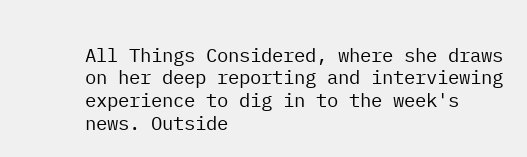All Things Considered, where she draws on her deep reporting and interviewing experience to dig in to the week's news. Outside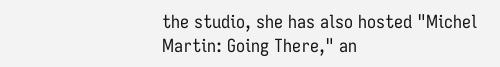the studio, she has also hosted "Michel Martin: Going There," an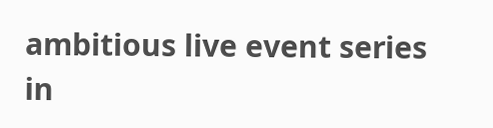ambitious live event series in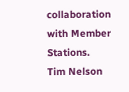collaboration with Member Stations.
Tim Nelson